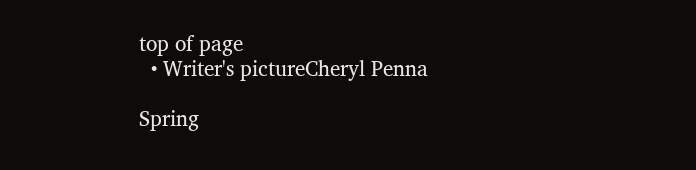top of page
  • Writer's pictureCheryl Penna

Spring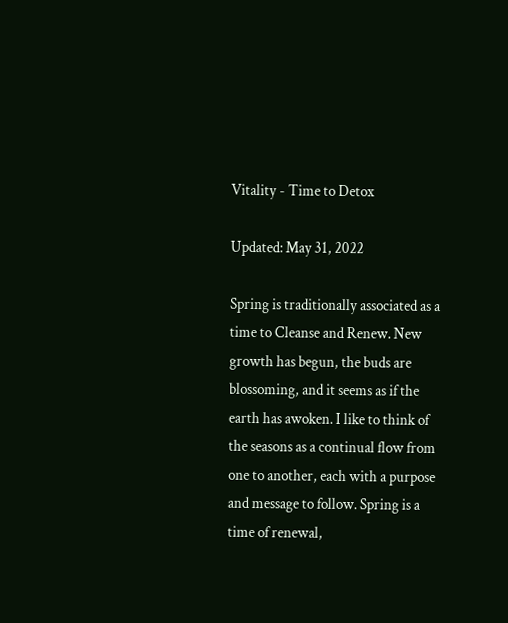Vitality - Time to Detox

Updated: May 31, 2022

Spring is traditionally associated as a time to Cleanse and Renew. New growth has begun, the buds are blossoming, and it seems as if the earth has awoken. I like to think of the seasons as a continual flow from one to another, each with a purpose and message to follow. Spring is a time of renewal,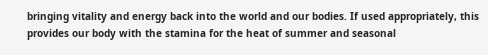bringing vitality and energy back into the world and our bodies. If used appropriately, this provides our body with the stamina for the heat of summer and seasonal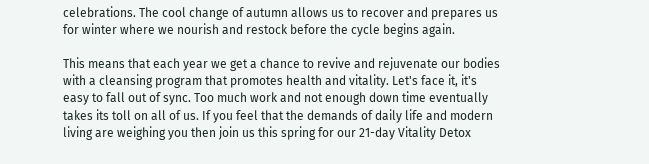celebrations. The cool change of autumn allows us to recover and prepares us for winter where we nourish and restock before the cycle begins again.

This means that each year we get a chance to revive and rejuvenate our bodies with a cleansing program that promotes health and vitality. Let's face it, it's easy to fall out of sync. Too much work and not enough down time eventually takes its toll on all of us. If you feel that the demands of daily life and modern living are weighing you then join us this spring for our 21-day Vitality Detox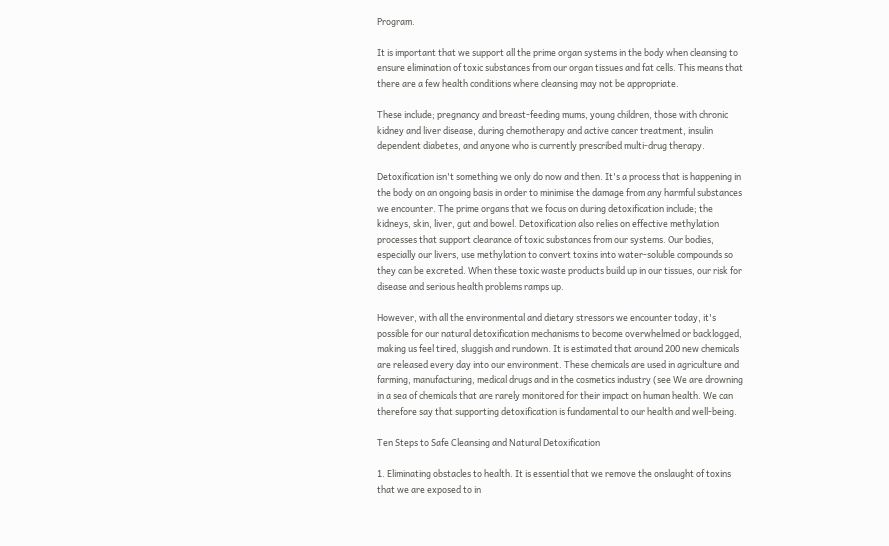Program.

It is important that we support all the prime organ systems in the body when cleansing to ensure elimination of toxic substances from our organ tissues and fat cells. This means that there are a few health conditions where cleansing may not be appropriate.

These include; pregnancy and breast-feeding mums, young children, those with chronic kidney and liver disease, during chemotherapy and active cancer treatment, insulin dependent diabetes, and anyone who is currently prescribed multi-drug therapy.

Detoxification isn't something we only do now and then. It's a process that is happening in the body on an ongoing basis in order to minimise the damage from any harmful substances we encounter. The prime organs that we focus on during detoxification include; the kidneys, skin, liver, gut and bowel. Detoxification also relies on effective methylation processes that support clearance of toxic substances from our systems. Our bodies, especially our livers, use methylation to convert toxins into water-soluble compounds so they can be excreted. When these toxic waste products build up in our tissues, our risk for disease and serious health problems ramps up.

However, with all the environmental and dietary stressors we encounter today, it's possible for our natural detoxification mechanisms to become overwhelmed or backlogged, making us feel tired, sluggish and rundown. It is estimated that around 200 new chemicals are released every day into our environment. These chemicals are used in agriculture and farming, manufacturing, medical drugs and in the cosmetics industry (see We are drowning in a sea of chemicals that are rarely monitored for their impact on human health. We can therefore say that supporting detoxification is fundamental to our health and well-being.

Ten Steps to Safe Cleansing and Natural Detoxification

1. Eliminating obstacles to health. It is essential that we remove the onslaught of toxins that we are exposed to in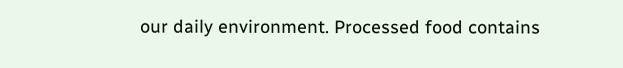our daily environment. Processed food contains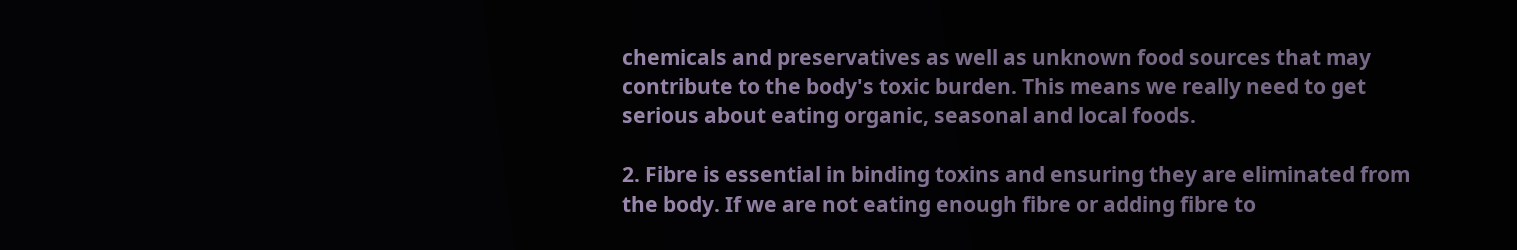chemicals and preservatives as well as unknown food sources that may contribute to the body's toxic burden. This means we really need to get serious about eating organic, seasonal and local foods.

2. Fibre is essential in binding toxins and ensuring they are eliminated from the body. If we are not eating enough fibre or adding fibre to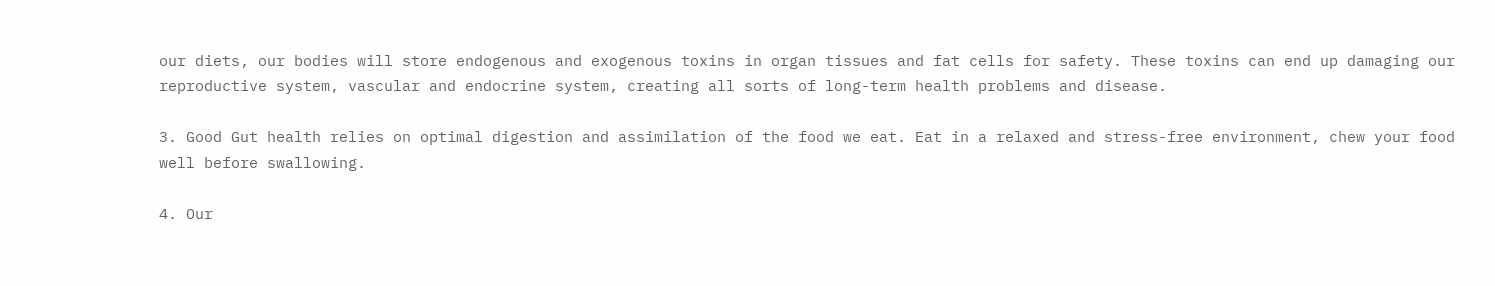our diets, our bodies will store endogenous and exogenous toxins in organ tissues and fat cells for safety. These toxins can end up damaging our reproductive system, vascular and endocrine system, creating all sorts of long-term health problems and disease.

3. Good Gut health relies on optimal digestion and assimilation of the food we eat. Eat in a relaxed and stress-free environment, chew your food well before swallowing.

4. Our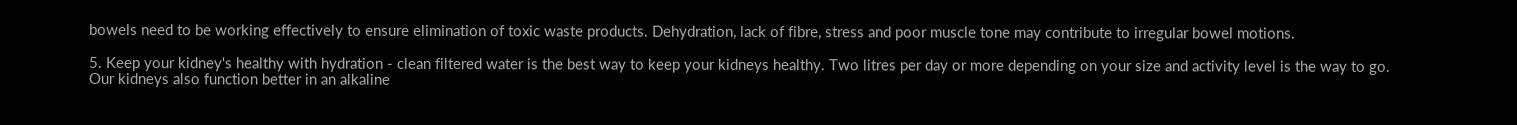bowels need to be working effectively to ensure elimination of toxic waste products. Dehydration, lack of fibre, stress and poor muscle tone may contribute to irregular bowel motions.

5. Keep your kidney's healthy with hydration - clean filtered water is the best way to keep your kidneys healthy. Two litres per day or more depending on your size and activity level is the way to go. Our kidneys also function better in an alkaline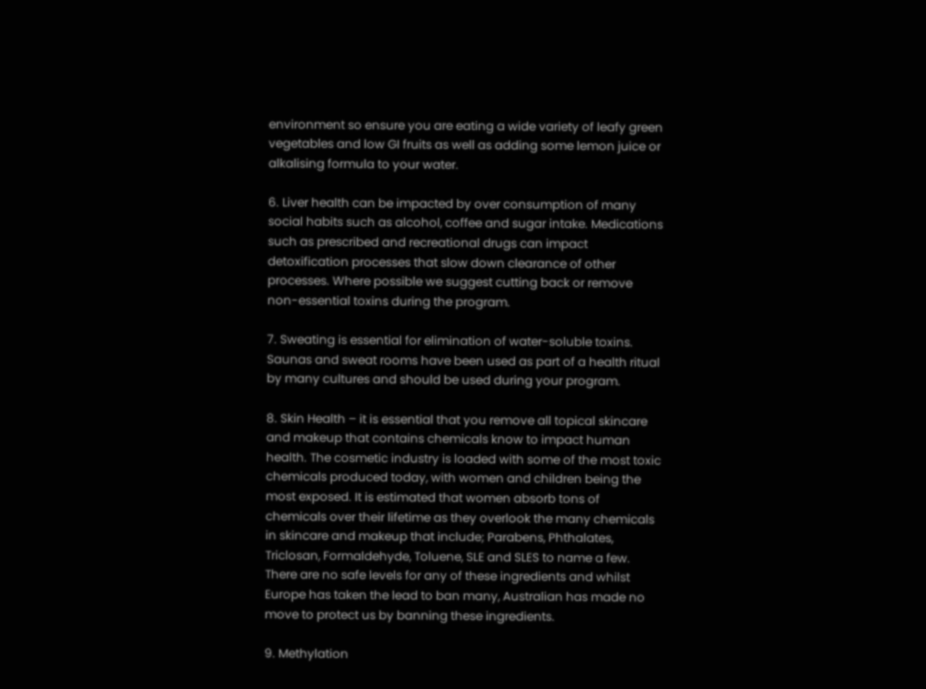environment so ensure you are eating a wide variety of leafy green vegetables and low GI fruits as well as adding some lemon juice or alkalising formula to your water.

6. Liver health can be impacted by over consumption of many social habits such as alcohol, coffee and sugar intake. Medications such as prescribed and recreational drugs can impact detoxification processes that slow down clearance of other processes. Where possible we suggest cutting back or remove non-essential toxins during the program.

7. Sweating is essential for elimination of water-soluble toxins. Saunas and sweat rooms have been used as part of a health ritual by many cultures and should be used during your program.

8. Skin Health – it is essential that you remove all topical skincare and makeup that contains chemicals know to impact human health. The cosmetic industry is loaded with some of the most toxic chemicals produced today, with women and children being the most exposed. It is estimated that women absorb tons of chemicals over their lifetime as they overlook the many chemicals in skincare and makeup that include; Parabens, Phthalates, Triclosan, Formaldehyde, Toluene, SLE and SLES to name a few. There are no safe levels for any of these ingredients and whilst Europe has taken the lead to ban many, Australian has made no move to protect us by banning these ingredients.

9. Methylation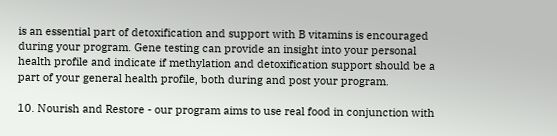is an essential part of detoxification and support with B vitamins is encouraged during your program. Gene testing can provide an insight into your personal health profile and indicate if methylation and detoxification support should be a part of your general health profile, both during and post your program.

10. Nourish and Restore - our program aims to use real food in conjunction with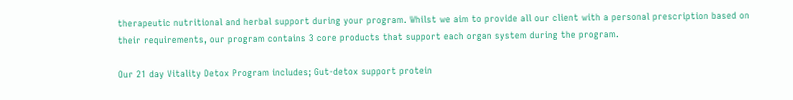therapeutic nutritional and herbal support during your program. Whilst we aim to provide all our client with a personal prescription based on their requirements, our program contains 3 core products that support each organ system during the program.

Our 21 day Vitality Detox Program includes; Gut-detox support protein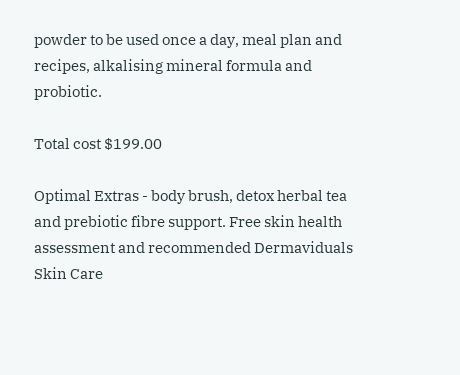powder to be used once a day, meal plan and recipes, alkalising mineral formula and probiotic.

Total cost $199.00

Optimal Extras - body brush, detox herbal tea and prebiotic fibre support. Free skin health assessment and recommended Dermaviduals Skin Care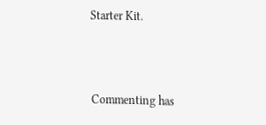Starter Kit.



Commenting has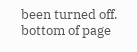been turned off.
bottom of page